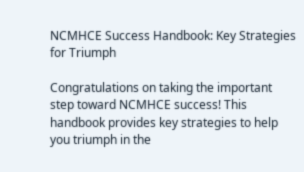NCMHCE Success Handbook: Key Strategies for Triumph

Congratulations on taking the important step toward NCMHCE success! This handbook provides key strategies to help you triumph in the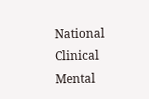National Clinical Mental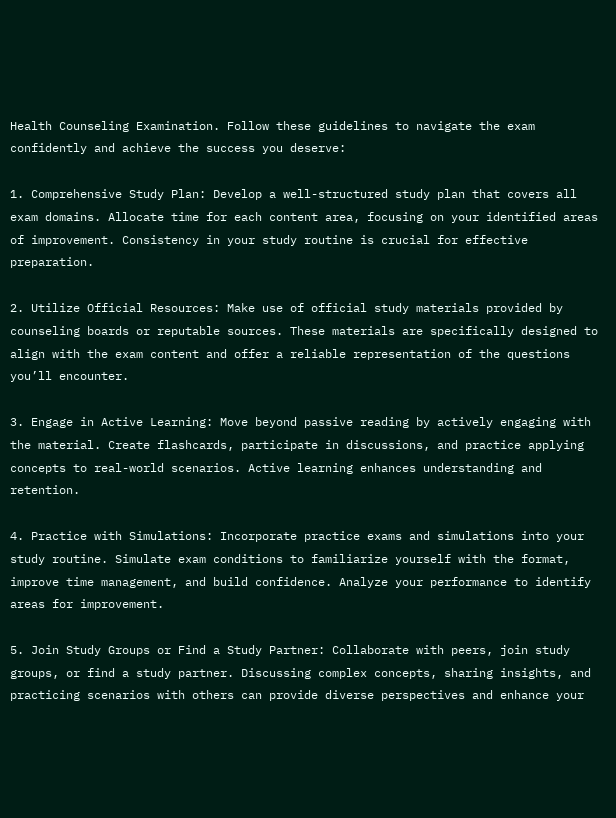Health Counseling Examination. Follow these guidelines to navigate the exam confidently and achieve the success you deserve:

1. Comprehensive Study Plan: Develop a well-structured study plan that covers all exam domains. Allocate time for each content area, focusing on your identified areas of improvement. Consistency in your study routine is crucial for effective preparation.

2. Utilize Official Resources: Make use of official study materials provided by counseling boards or reputable sources. These materials are specifically designed to align with the exam content and offer a reliable representation of the questions you’ll encounter.

3. Engage in Active Learning: Move beyond passive reading by actively engaging with the material. Create flashcards, participate in discussions, and practice applying concepts to real-world scenarios. Active learning enhances understanding and retention.

4. Practice with Simulations: Incorporate practice exams and simulations into your study routine. Simulate exam conditions to familiarize yourself with the format, improve time management, and build confidence. Analyze your performance to identify areas for improvement.

5. Join Study Groups or Find a Study Partner: Collaborate with peers, join study groups, or find a study partner. Discussing complex concepts, sharing insights, and practicing scenarios with others can provide diverse perspectives and enhance your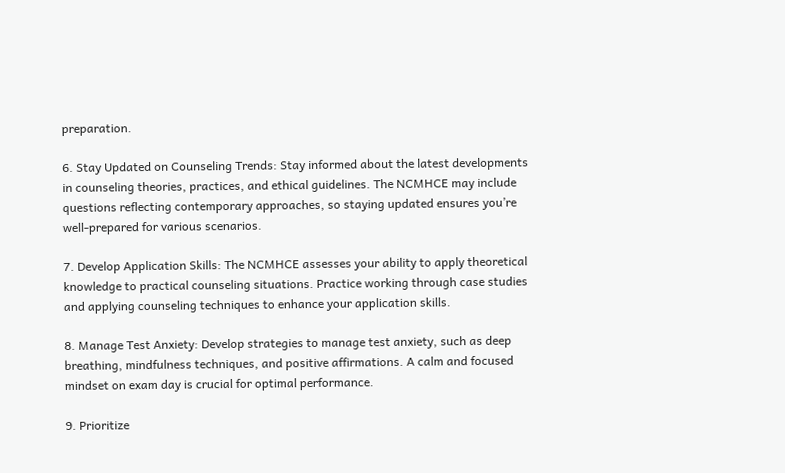preparation.

6. Stay Updated on Counseling Trends: Stay informed about the latest developments in counseling theories, practices, and ethical guidelines. The NCMHCE may include questions reflecting contemporary approaches, so staying updated ensures you’re well-prepared for various scenarios.

7. Develop Application Skills: The NCMHCE assesses your ability to apply theoretical knowledge to practical counseling situations. Practice working through case studies and applying counseling techniques to enhance your application skills.

8. Manage Test Anxiety: Develop strategies to manage test anxiety, such as deep breathing, mindfulness techniques, and positive affirmations. A calm and focused mindset on exam day is crucial for optimal performance.

9. Prioritize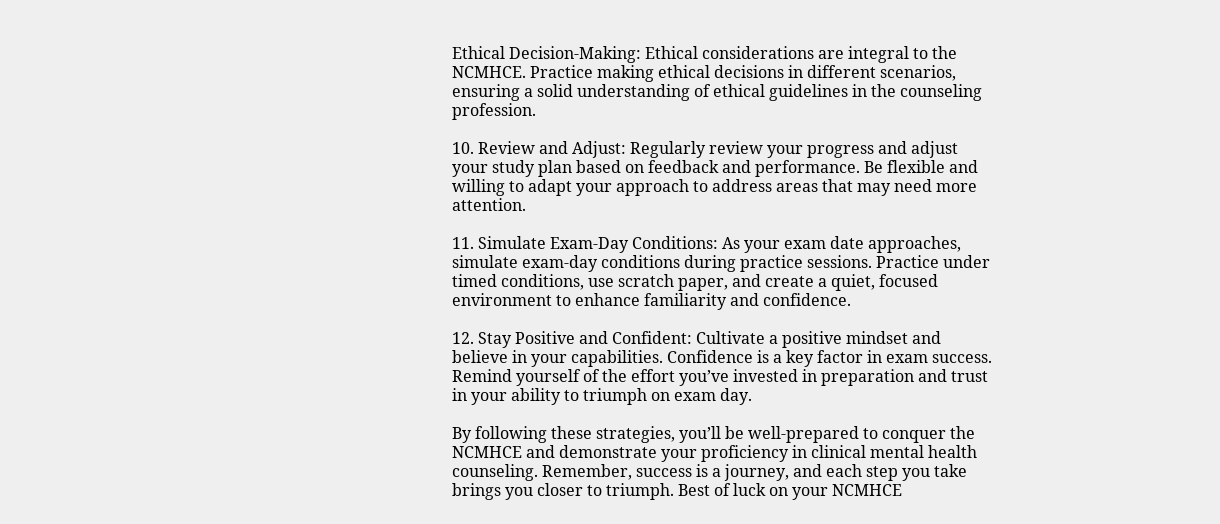Ethical Decision-Making: Ethical considerations are integral to the NCMHCE. Practice making ethical decisions in different scenarios, ensuring a solid understanding of ethical guidelines in the counseling profession.

10. Review and Adjust: Regularly review your progress and adjust your study plan based on feedback and performance. Be flexible and willing to adapt your approach to address areas that may need more attention.

11. Simulate Exam-Day Conditions: As your exam date approaches, simulate exam-day conditions during practice sessions. Practice under timed conditions, use scratch paper, and create a quiet, focused environment to enhance familiarity and confidence.

12. Stay Positive and Confident: Cultivate a positive mindset and believe in your capabilities. Confidence is a key factor in exam success. Remind yourself of the effort you’ve invested in preparation and trust in your ability to triumph on exam day.

By following these strategies, you’ll be well-prepared to conquer the NCMHCE and demonstrate your proficiency in clinical mental health counseling. Remember, success is a journey, and each step you take brings you closer to triumph. Best of luck on your NCMHCE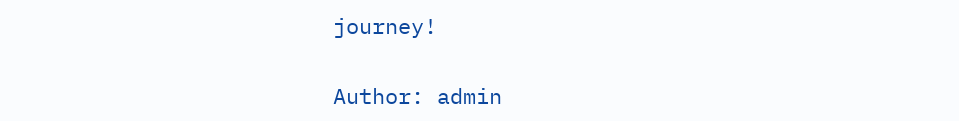journey!

Author: admin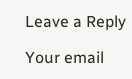Leave a Reply

Your email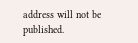address will not be published.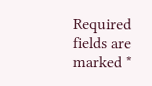Required fields are marked *